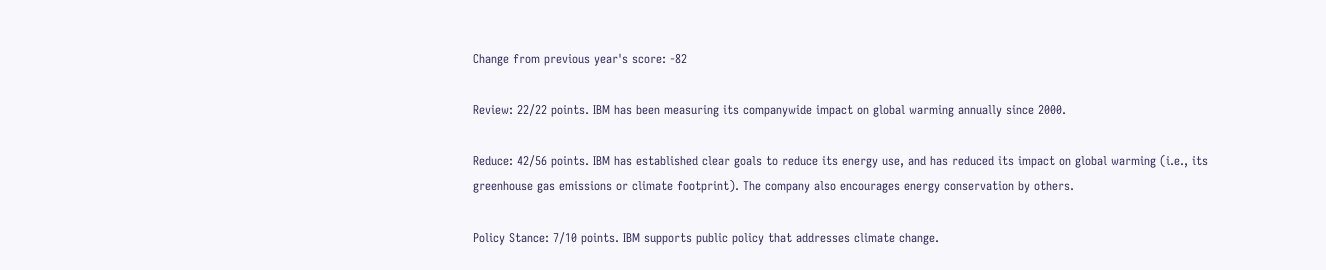Change from previous year's score: -82

Review: 22/22 points. IBM has been measuring its companywide impact on global warming annually since 2000.

Reduce: 42/56 points. IBM has established clear goals to reduce its energy use, and has reduced its impact on global warming (i.e., its greenhouse gas emissions or climate footprint). The company also encourages energy conservation by others.

Policy Stance: 7/10 points. IBM supports public policy that addresses climate change.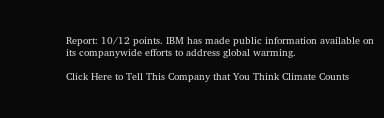Report: 10/12 points. IBM has made public information available on its companywide efforts to address global warming.

Click Here to Tell This Company that You Think Climate Counts